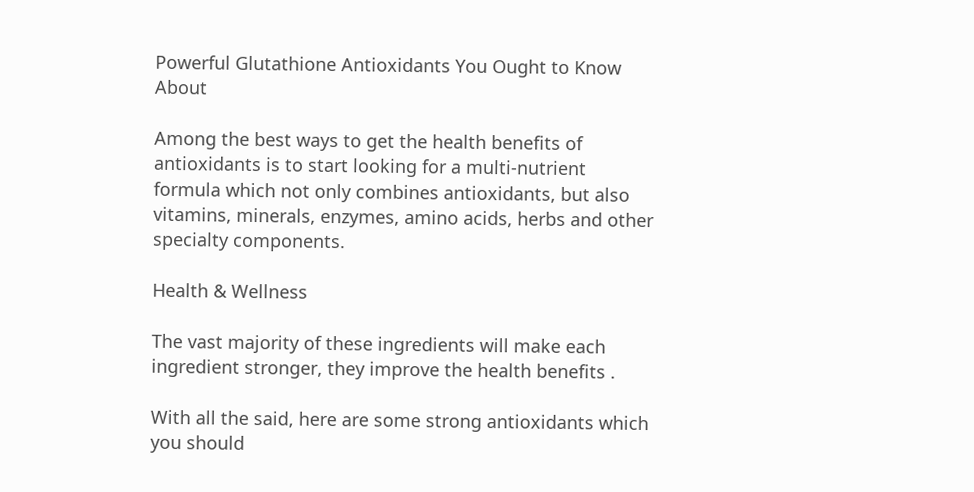Powerful Glutathione Antioxidants You Ought to Know About

Among the best ways to get the health benefits of antioxidants is to start looking for a multi-nutrient formula which not only combines antioxidants, but also vitamins, minerals, enzymes, amino acids, herbs and other specialty components.

Health & Wellness

The vast majority of these ingredients will make each ingredient stronger, they improve the health benefits .

With all the said, here are some strong antioxidants which you should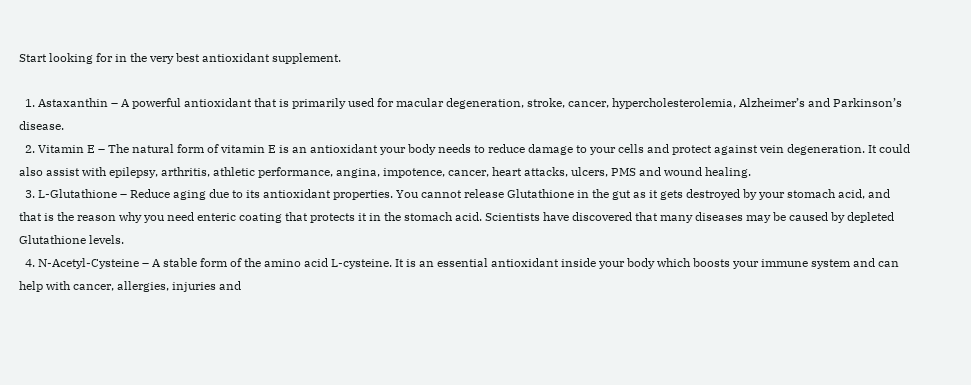Start looking for in the very best antioxidant supplement.

  1. Astaxanthin – A powerful antioxidant that is primarily used for macular degeneration, stroke, cancer, hypercholesterolemia, Alzheimer’s and Parkinson’s disease.
  2. Vitamin E – The natural form of vitamin E is an antioxidant your body needs to reduce damage to your cells and protect against vein degeneration. It could also assist with epilepsy, arthritis, athletic performance, angina, impotence, cancer, heart attacks, ulcers, PMS and wound healing.
  3. L-Glutathione – Reduce aging due to its antioxidant properties. You cannot release Glutathione in the gut as it gets destroyed by your stomach acid, and that is the reason why you need enteric coating that protects it in the stomach acid. Scientists have discovered that many diseases may be caused by depleted Glutathione levels.
  4. N-Acetyl-Cysteine – A stable form of the amino acid L-cysteine. It is an essential antioxidant inside your body which boosts your immune system and can help with cancer, allergies, injuries and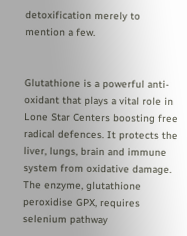detoxification merely to mention a few.


Glutathione is a powerful anti-oxidant that plays a vital role in Lone Star Centers boosting free radical defences. It protects the liver, lungs, brain and immune system from oxidative damage. The enzyme, glutathione peroxidise GPX, requires selenium pathway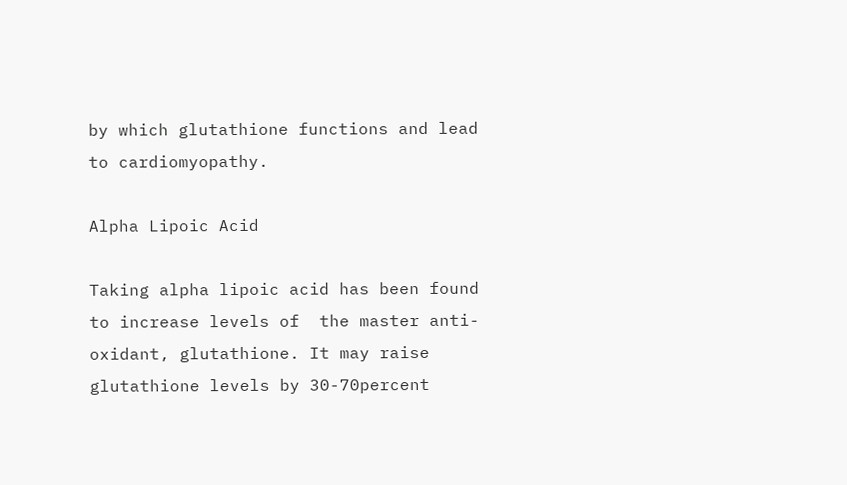by which glutathione functions and lead to cardiomyopathy.

Alpha Lipoic Acid

Taking alpha lipoic acid has been found to increase levels of  the master anti-oxidant, glutathione. It may raise glutathione levels by 30-70percent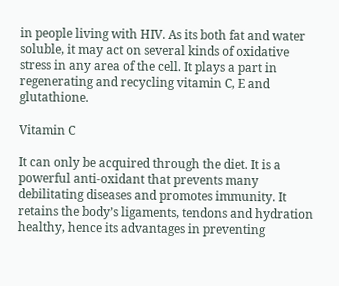in people living with HIV. As its both fat and water soluble, it may act on several kinds of oxidative stress in any area of the cell. It plays a part in regenerating and recycling vitamin C, E and glutathione.

Vitamin C

It can only be acquired through the diet. It is a powerful anti-oxidant that prevents many debilitating diseases and promotes immunity. It retains the body’s ligaments, tendons and hydration healthy, hence its advantages in preventing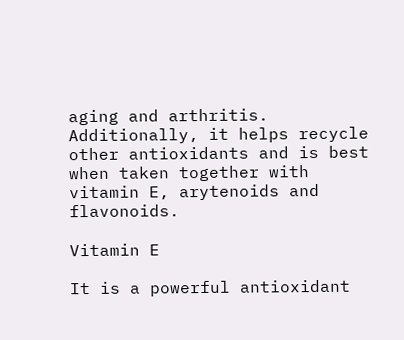aging and arthritis. Additionally, it helps recycle other antioxidants and is best when taken together with vitamin E, arytenoids and flavonoids.

Vitamin E

It is a powerful antioxidant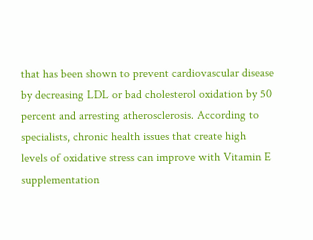that has been shown to prevent cardiovascular disease by decreasing LDL or bad cholesterol oxidation by 50 percent and arresting atherosclerosis. According to specialists, chronic health issues that create high levels of oxidative stress can improve with Vitamin E supplementation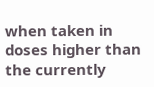when taken in doses higher than the currently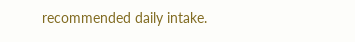recommended daily intake.